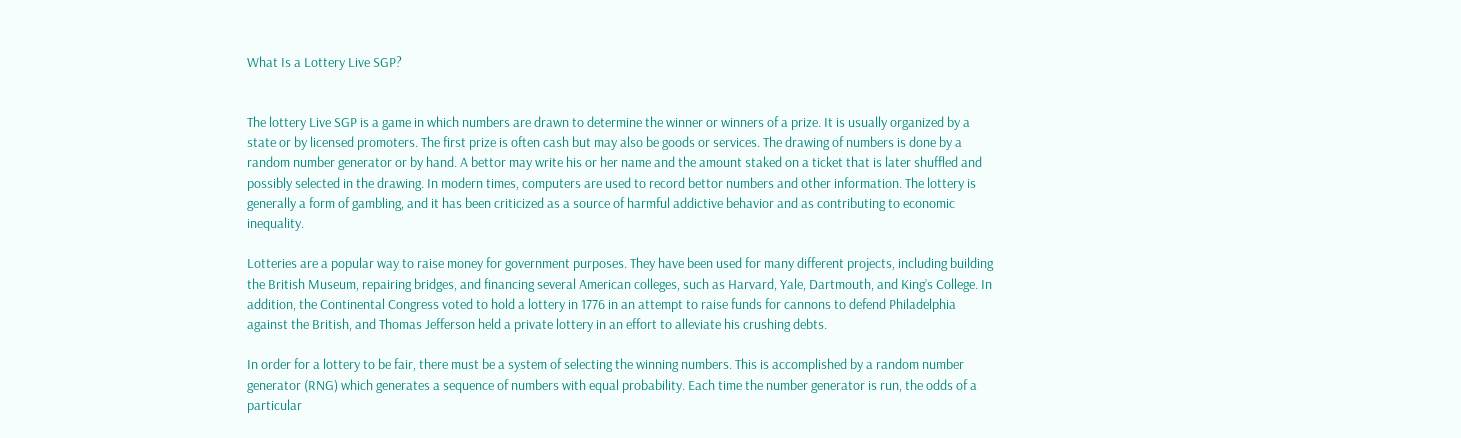What Is a Lottery Live SGP?


The lottery Live SGP is a game in which numbers are drawn to determine the winner or winners of a prize. It is usually organized by a state or by licensed promoters. The first prize is often cash but may also be goods or services. The drawing of numbers is done by a random number generator or by hand. A bettor may write his or her name and the amount staked on a ticket that is later shuffled and possibly selected in the drawing. In modern times, computers are used to record bettor numbers and other information. The lottery is generally a form of gambling, and it has been criticized as a source of harmful addictive behavior and as contributing to economic inequality.

Lotteries are a popular way to raise money for government purposes. They have been used for many different projects, including building the British Museum, repairing bridges, and financing several American colleges, such as Harvard, Yale, Dartmouth, and King’s College. In addition, the Continental Congress voted to hold a lottery in 1776 in an attempt to raise funds for cannons to defend Philadelphia against the British, and Thomas Jefferson held a private lottery in an effort to alleviate his crushing debts.

In order for a lottery to be fair, there must be a system of selecting the winning numbers. This is accomplished by a random number generator (RNG) which generates a sequence of numbers with equal probability. Each time the number generator is run, the odds of a particular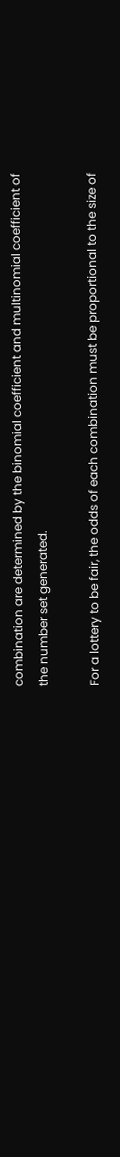combination are determined by the binomial coefficient and multinomial coefficient of the number set generated.

For a lottery to be fair, the odds of each combination must be proportional to the size of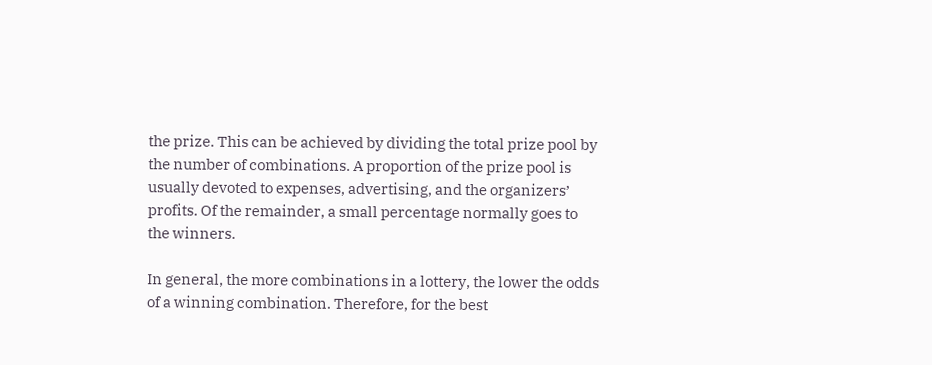the prize. This can be achieved by dividing the total prize pool by the number of combinations. A proportion of the prize pool is usually devoted to expenses, advertising, and the organizers’ profits. Of the remainder, a small percentage normally goes to the winners.

In general, the more combinations in a lottery, the lower the odds of a winning combination. Therefore, for the best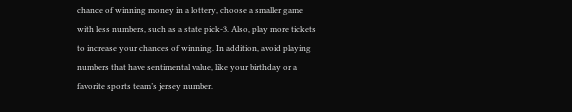chance of winning money in a lottery, choose a smaller game with less numbers, such as a state pick-3. Also, play more tickets to increase your chances of winning. In addition, avoid playing numbers that have sentimental value, like your birthday or a favorite sports team’s jersey number.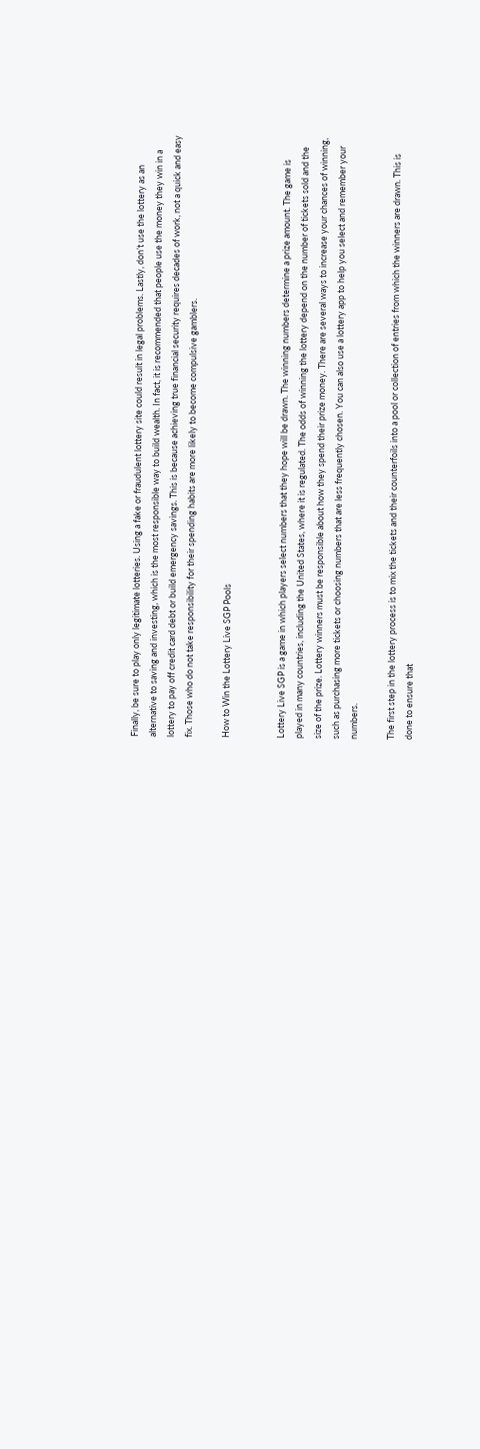Finally, be sure to play only legitimate lotteries. Using a fake or fraudulent lottery site could result in legal problems. Lastly, don’t use the lottery as an alternative to saving and investing, which is the most responsible way to build wealth. In fact, it is recommended that people use the money they win in a lottery to pay off credit card debt or build emergency savings. This is because achieving true financial security requires decades of work, not a quick and easy fix. Those who do not take responsibility for their spending habits are more likely to become compulsive gamblers.

How to Win the Lottery Live SGP Pools


Lottery Live SGP is a game in which players select numbers that they hope will be drawn. The winning numbers determine a prize amount. The game is played in many countries, including the United States, where it is regulated. The odds of winning the lottery depend on the number of tickets sold and the size of the prize. Lottery winners must be responsible about how they spend their prize money. There are several ways to increase your chances of winning, such as purchasing more tickets or choosing numbers that are less frequently chosen. You can also use a lottery app to help you select and remember your numbers.

The first step in the lottery process is to mix the tickets and their counterfoils into a pool or collection of entries from which the winners are drawn. This is done to ensure that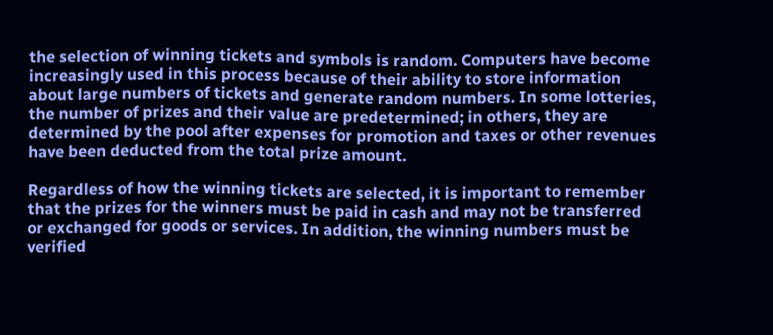the selection of winning tickets and symbols is random. Computers have become increasingly used in this process because of their ability to store information about large numbers of tickets and generate random numbers. In some lotteries, the number of prizes and their value are predetermined; in others, they are determined by the pool after expenses for promotion and taxes or other revenues have been deducted from the total prize amount.

Regardless of how the winning tickets are selected, it is important to remember that the prizes for the winners must be paid in cash and may not be transferred or exchanged for goods or services. In addition, the winning numbers must be verified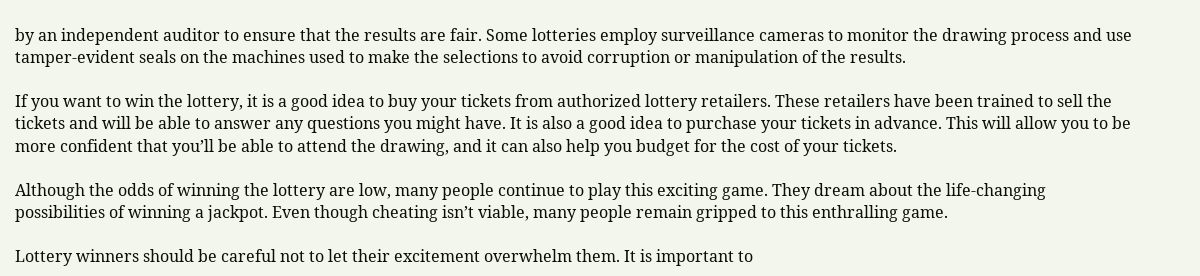by an independent auditor to ensure that the results are fair. Some lotteries employ surveillance cameras to monitor the drawing process and use tamper-evident seals on the machines used to make the selections to avoid corruption or manipulation of the results.

If you want to win the lottery, it is a good idea to buy your tickets from authorized lottery retailers. These retailers have been trained to sell the tickets and will be able to answer any questions you might have. It is also a good idea to purchase your tickets in advance. This will allow you to be more confident that you’ll be able to attend the drawing, and it can also help you budget for the cost of your tickets.

Although the odds of winning the lottery are low, many people continue to play this exciting game. They dream about the life-changing possibilities of winning a jackpot. Even though cheating isn’t viable, many people remain gripped to this enthralling game.

Lottery winners should be careful not to let their excitement overwhelm them. It is important to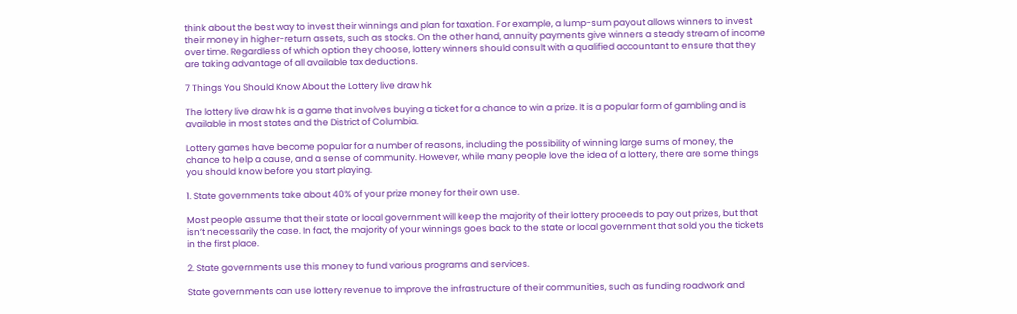think about the best way to invest their winnings and plan for taxation. For example, a lump-sum payout allows winners to invest their money in higher-return assets, such as stocks. On the other hand, annuity payments give winners a steady stream of income over time. Regardless of which option they choose, lottery winners should consult with a qualified accountant to ensure that they are taking advantage of all available tax deductions.

7 Things You Should Know About the Lottery live draw hk

The lottery live draw hk is a game that involves buying a ticket for a chance to win a prize. It is a popular form of gambling and is available in most states and the District of Columbia.

Lottery games have become popular for a number of reasons, including the possibility of winning large sums of money, the chance to help a cause, and a sense of community. However, while many people love the idea of a lottery, there are some things you should know before you start playing.

1. State governments take about 40% of your prize money for their own use.

Most people assume that their state or local government will keep the majority of their lottery proceeds to pay out prizes, but that isn’t necessarily the case. In fact, the majority of your winnings goes back to the state or local government that sold you the tickets in the first place.

2. State governments use this money to fund various programs and services.

State governments can use lottery revenue to improve the infrastructure of their communities, such as funding roadwork and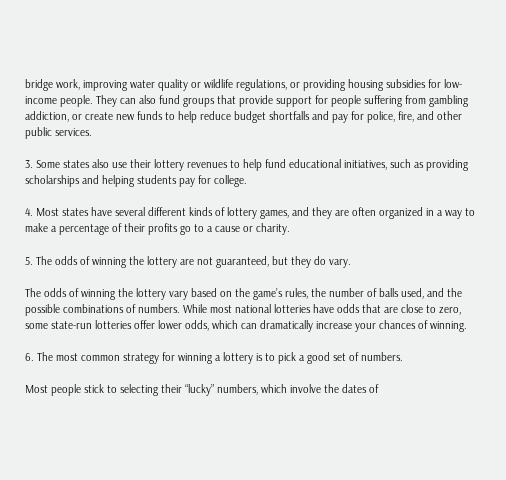bridge work, improving water quality or wildlife regulations, or providing housing subsidies for low-income people. They can also fund groups that provide support for people suffering from gambling addiction, or create new funds to help reduce budget shortfalls and pay for police, fire, and other public services.

3. Some states also use their lottery revenues to help fund educational initiatives, such as providing scholarships and helping students pay for college.

4. Most states have several different kinds of lottery games, and they are often organized in a way to make a percentage of their profits go to a cause or charity.

5. The odds of winning the lottery are not guaranteed, but they do vary.

The odds of winning the lottery vary based on the game’s rules, the number of balls used, and the possible combinations of numbers. While most national lotteries have odds that are close to zero, some state-run lotteries offer lower odds, which can dramatically increase your chances of winning.

6. The most common strategy for winning a lottery is to pick a good set of numbers.

Most people stick to selecting their “lucky” numbers, which involve the dates of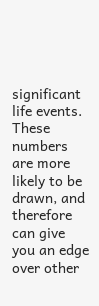significant life events. These numbers are more likely to be drawn, and therefore can give you an edge over other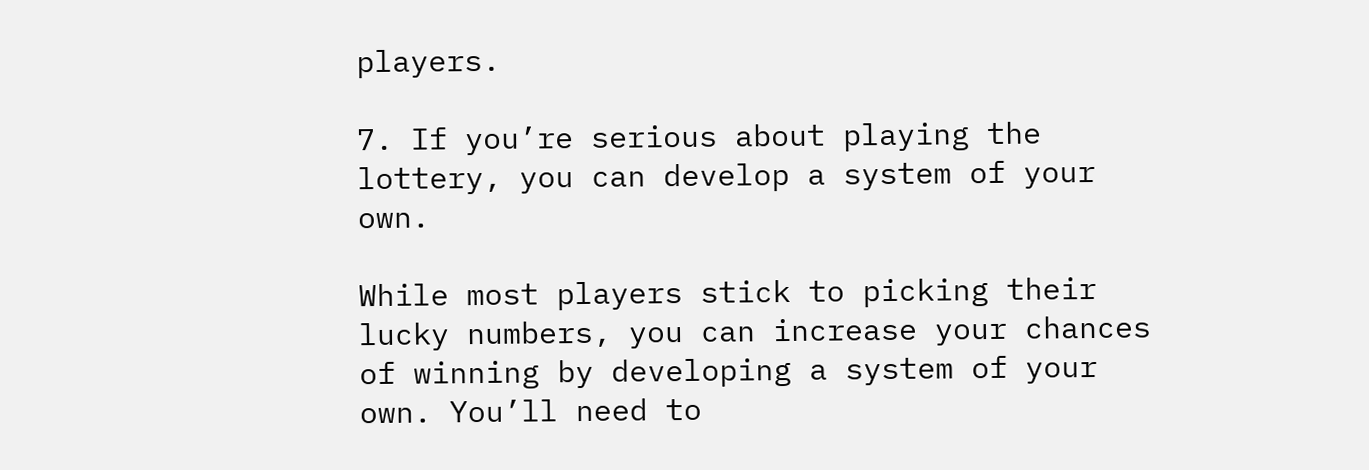players.

7. If you’re serious about playing the lottery, you can develop a system of your own.

While most players stick to picking their lucky numbers, you can increase your chances of winning by developing a system of your own. You’ll need to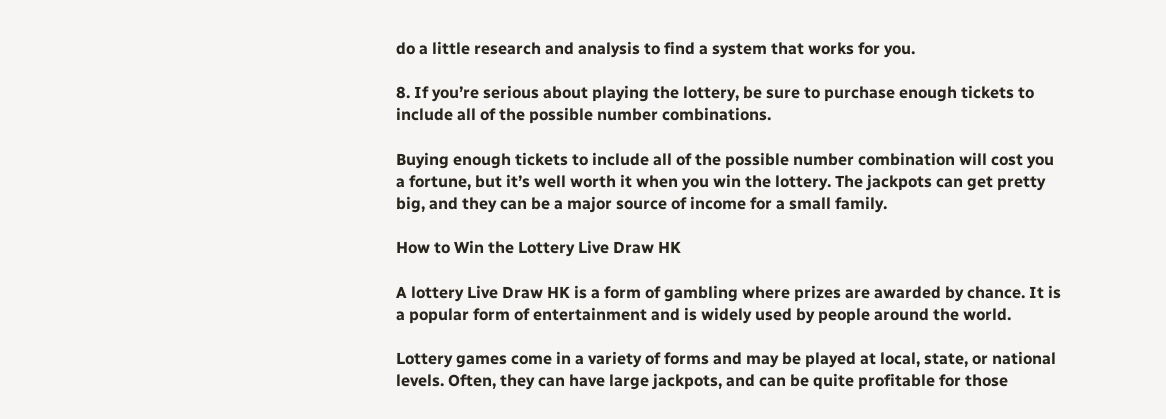do a little research and analysis to find a system that works for you.

8. If you’re serious about playing the lottery, be sure to purchase enough tickets to include all of the possible number combinations.

Buying enough tickets to include all of the possible number combination will cost you a fortune, but it’s well worth it when you win the lottery. The jackpots can get pretty big, and they can be a major source of income for a small family.

How to Win the Lottery Live Draw HK

A lottery Live Draw HK is a form of gambling where prizes are awarded by chance. It is a popular form of entertainment and is widely used by people around the world.

Lottery games come in a variety of forms and may be played at local, state, or national levels. Often, they can have large jackpots, and can be quite profitable for those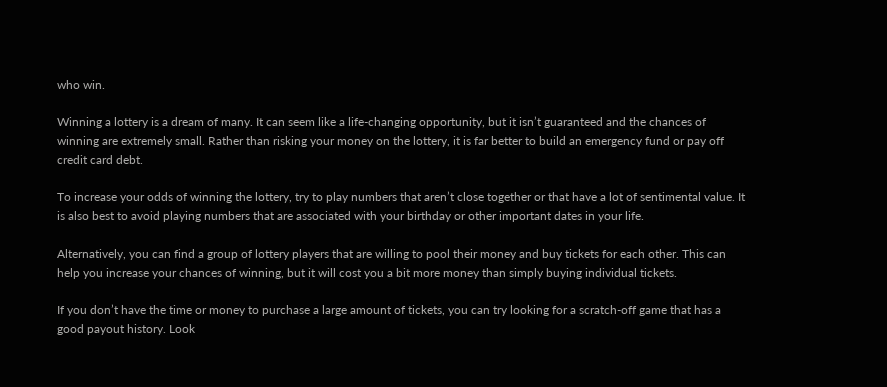who win.

Winning a lottery is a dream of many. It can seem like a life-changing opportunity, but it isn’t guaranteed and the chances of winning are extremely small. Rather than risking your money on the lottery, it is far better to build an emergency fund or pay off credit card debt.

To increase your odds of winning the lottery, try to play numbers that aren’t close together or that have a lot of sentimental value. It is also best to avoid playing numbers that are associated with your birthday or other important dates in your life.

Alternatively, you can find a group of lottery players that are willing to pool their money and buy tickets for each other. This can help you increase your chances of winning, but it will cost you a bit more money than simply buying individual tickets.

If you don’t have the time or money to purchase a large amount of tickets, you can try looking for a scratch-off game that has a good payout history. Look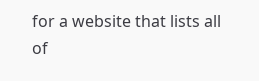for a website that lists all of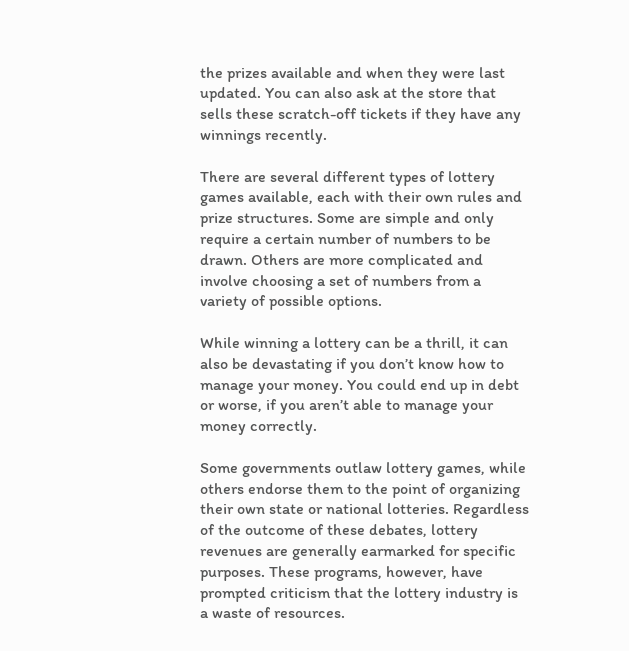the prizes available and when they were last updated. You can also ask at the store that sells these scratch-off tickets if they have any winnings recently.

There are several different types of lottery games available, each with their own rules and prize structures. Some are simple and only require a certain number of numbers to be drawn. Others are more complicated and involve choosing a set of numbers from a variety of possible options.

While winning a lottery can be a thrill, it can also be devastating if you don’t know how to manage your money. You could end up in debt or worse, if you aren’t able to manage your money correctly.

Some governments outlaw lottery games, while others endorse them to the point of organizing their own state or national lotteries. Regardless of the outcome of these debates, lottery revenues are generally earmarked for specific purposes. These programs, however, have prompted criticism that the lottery industry is a waste of resources.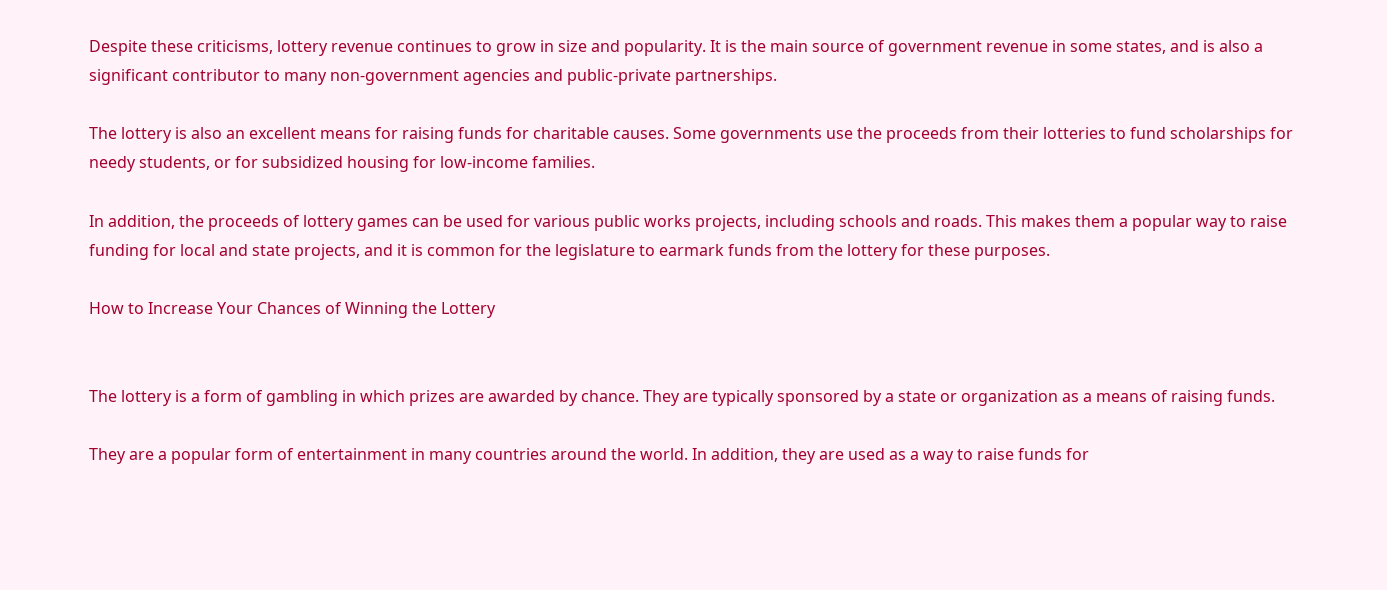Despite these criticisms, lottery revenue continues to grow in size and popularity. It is the main source of government revenue in some states, and is also a significant contributor to many non-government agencies and public-private partnerships.

The lottery is also an excellent means for raising funds for charitable causes. Some governments use the proceeds from their lotteries to fund scholarships for needy students, or for subsidized housing for low-income families.

In addition, the proceeds of lottery games can be used for various public works projects, including schools and roads. This makes them a popular way to raise funding for local and state projects, and it is common for the legislature to earmark funds from the lottery for these purposes.

How to Increase Your Chances of Winning the Lottery


The lottery is a form of gambling in which prizes are awarded by chance. They are typically sponsored by a state or organization as a means of raising funds.

They are a popular form of entertainment in many countries around the world. In addition, they are used as a way to raise funds for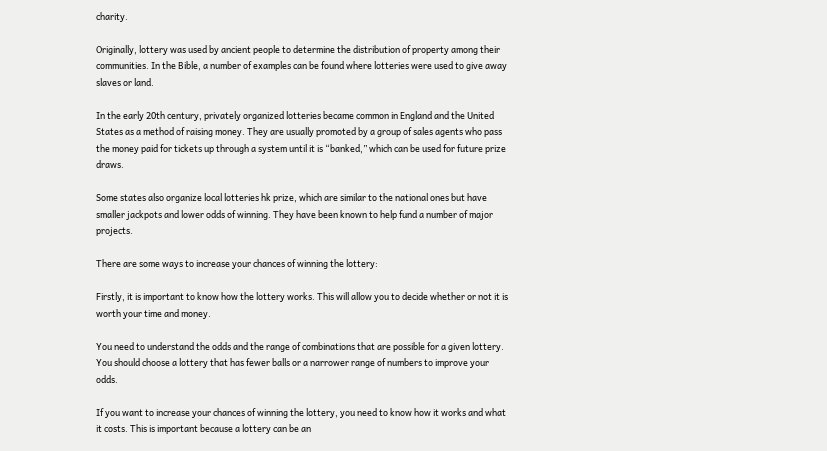charity.

Originally, lottery was used by ancient people to determine the distribution of property among their communities. In the Bible, a number of examples can be found where lotteries were used to give away slaves or land.

In the early 20th century, privately organized lotteries became common in England and the United States as a method of raising money. They are usually promoted by a group of sales agents who pass the money paid for tickets up through a system until it is “banked,” which can be used for future prize draws.

Some states also organize local lotteries hk prize, which are similar to the national ones but have smaller jackpots and lower odds of winning. They have been known to help fund a number of major projects.

There are some ways to increase your chances of winning the lottery:

Firstly, it is important to know how the lottery works. This will allow you to decide whether or not it is worth your time and money.

You need to understand the odds and the range of combinations that are possible for a given lottery. You should choose a lottery that has fewer balls or a narrower range of numbers to improve your odds.

If you want to increase your chances of winning the lottery, you need to know how it works and what it costs. This is important because a lottery can be an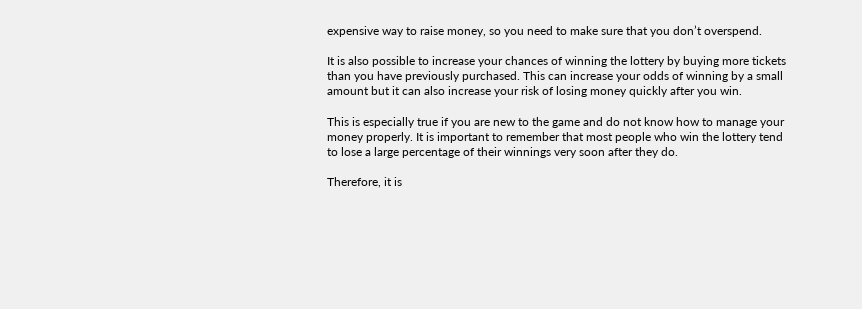expensive way to raise money, so you need to make sure that you don’t overspend.

It is also possible to increase your chances of winning the lottery by buying more tickets than you have previously purchased. This can increase your odds of winning by a small amount but it can also increase your risk of losing money quickly after you win.

This is especially true if you are new to the game and do not know how to manage your money properly. It is important to remember that most people who win the lottery tend to lose a large percentage of their winnings very soon after they do.

Therefore, it is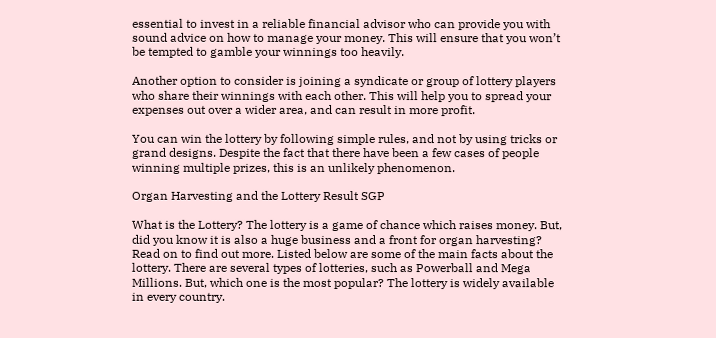essential to invest in a reliable financial advisor who can provide you with sound advice on how to manage your money. This will ensure that you won’t be tempted to gamble your winnings too heavily.

Another option to consider is joining a syndicate or group of lottery players who share their winnings with each other. This will help you to spread your expenses out over a wider area, and can result in more profit.

You can win the lottery by following simple rules, and not by using tricks or grand designs. Despite the fact that there have been a few cases of people winning multiple prizes, this is an unlikely phenomenon.

Organ Harvesting and the Lottery Result SGP

What is the Lottery? The lottery is a game of chance which raises money. But, did you know it is also a huge business and a front for organ harvesting? Read on to find out more. Listed below are some of the main facts about the lottery. There are several types of lotteries, such as Powerball and Mega Millions. But, which one is the most popular? The lottery is widely available in every country.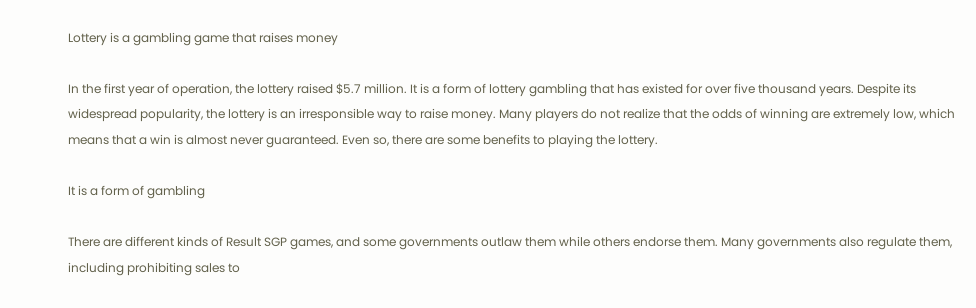Lottery is a gambling game that raises money

In the first year of operation, the lottery raised $5.7 million. It is a form of lottery gambling that has existed for over five thousand years. Despite its widespread popularity, the lottery is an irresponsible way to raise money. Many players do not realize that the odds of winning are extremely low, which means that a win is almost never guaranteed. Even so, there are some benefits to playing the lottery.

It is a form of gambling

There are different kinds of Result SGP games, and some governments outlaw them while others endorse them. Many governments also regulate them, including prohibiting sales to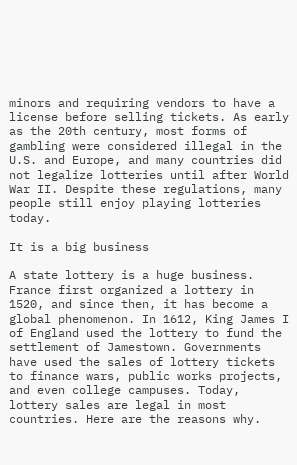minors and requiring vendors to have a license before selling tickets. As early as the 20th century, most forms of gambling were considered illegal in the U.S. and Europe, and many countries did not legalize lotteries until after World War II. Despite these regulations, many people still enjoy playing lotteries today.

It is a big business

A state lottery is a huge business. France first organized a lottery in 1520, and since then, it has become a global phenomenon. In 1612, King James I of England used the lottery to fund the settlement of Jamestown. Governments have used the sales of lottery tickets to finance wars, public works projects, and even college campuses. Today, lottery sales are legal in most countries. Here are the reasons why.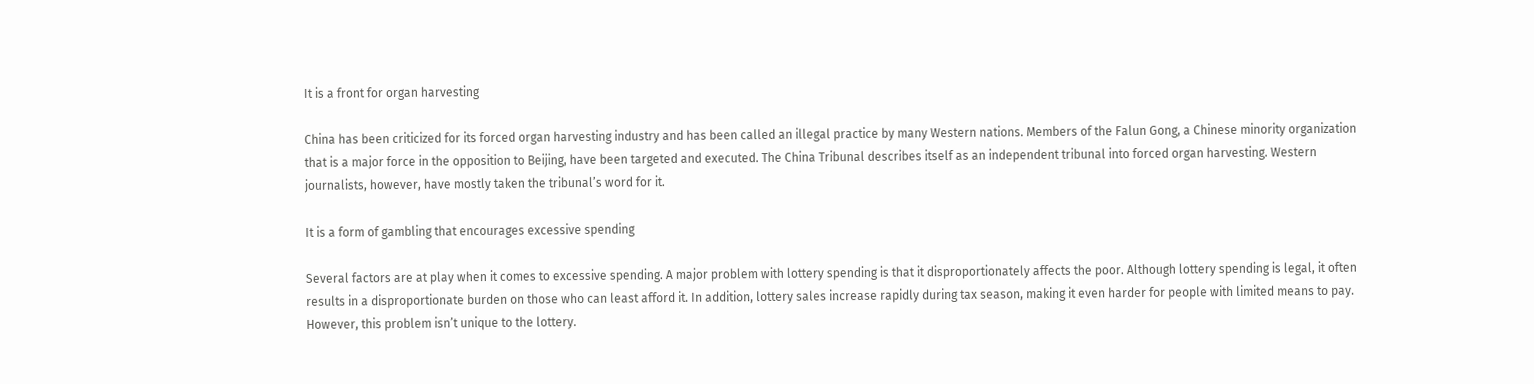It is a front for organ harvesting

China has been criticized for its forced organ harvesting industry and has been called an illegal practice by many Western nations. Members of the Falun Gong, a Chinese minority organization that is a major force in the opposition to Beijing, have been targeted and executed. The China Tribunal describes itself as an independent tribunal into forced organ harvesting. Western journalists, however, have mostly taken the tribunal’s word for it.

It is a form of gambling that encourages excessive spending

Several factors are at play when it comes to excessive spending. A major problem with lottery spending is that it disproportionately affects the poor. Although lottery spending is legal, it often results in a disproportionate burden on those who can least afford it. In addition, lottery sales increase rapidly during tax season, making it even harder for people with limited means to pay. However, this problem isn’t unique to the lottery.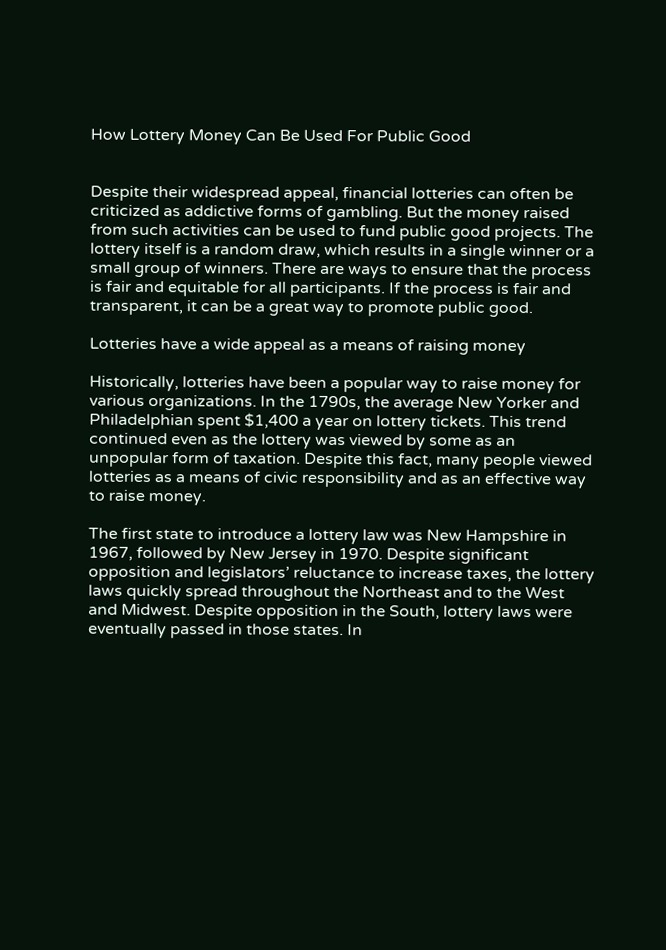How Lottery Money Can Be Used For Public Good


Despite their widespread appeal, financial lotteries can often be criticized as addictive forms of gambling. But the money raised from such activities can be used to fund public good projects. The lottery itself is a random draw, which results in a single winner or a small group of winners. There are ways to ensure that the process is fair and equitable for all participants. If the process is fair and transparent, it can be a great way to promote public good.

Lotteries have a wide appeal as a means of raising money

Historically, lotteries have been a popular way to raise money for various organizations. In the 1790s, the average New Yorker and Philadelphian spent $1,400 a year on lottery tickets. This trend continued even as the lottery was viewed by some as an unpopular form of taxation. Despite this fact, many people viewed lotteries as a means of civic responsibility and as an effective way to raise money.

The first state to introduce a lottery law was New Hampshire in 1967, followed by New Jersey in 1970. Despite significant opposition and legislators’ reluctance to increase taxes, the lottery laws quickly spread throughout the Northeast and to the West and Midwest. Despite opposition in the South, lottery laws were eventually passed in those states. In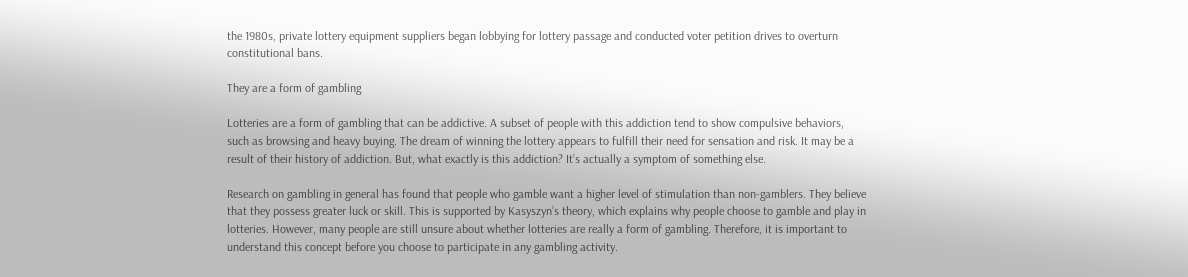the 1980s, private lottery equipment suppliers began lobbying for lottery passage and conducted voter petition drives to overturn constitutional bans.

They are a form of gambling

Lotteries are a form of gambling that can be addictive. A subset of people with this addiction tend to show compulsive behaviors, such as browsing and heavy buying. The dream of winning the lottery appears to fulfill their need for sensation and risk. It may be a result of their history of addiction. But, what exactly is this addiction? It’s actually a symptom of something else.

Research on gambling in general has found that people who gamble want a higher level of stimulation than non-gamblers. They believe that they possess greater luck or skill. This is supported by Kasyszyn’s theory, which explains why people choose to gamble and play in lotteries. However, many people are still unsure about whether lotteries are really a form of gambling. Therefore, it is important to understand this concept before you choose to participate in any gambling activity.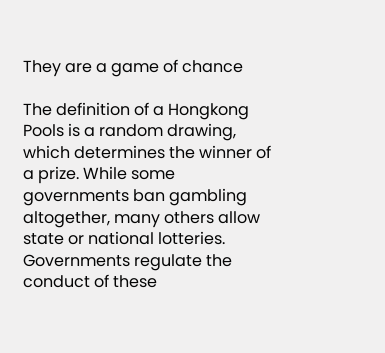They are a game of chance

The definition of a Hongkong Pools is a random drawing, which determines the winner of a prize. While some governments ban gambling altogether, many others allow state or national lotteries. Governments regulate the conduct of these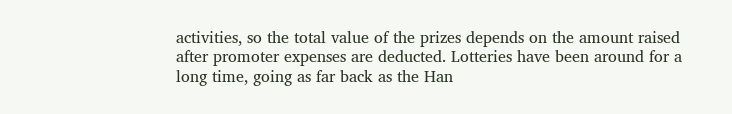activities, so the total value of the prizes depends on the amount raised after promoter expenses are deducted. Lotteries have been around for a long time, going as far back as the Han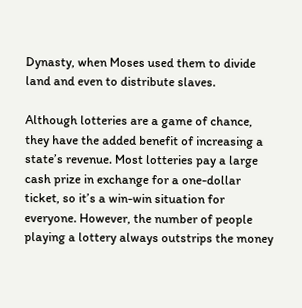Dynasty, when Moses used them to divide land and even to distribute slaves.

Although lotteries are a game of chance, they have the added benefit of increasing a state’s revenue. Most lotteries pay a large cash prize in exchange for a one-dollar ticket, so it’s a win-win situation for everyone. However, the number of people playing a lottery always outstrips the money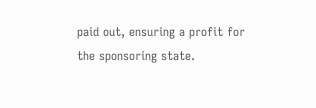paid out, ensuring a profit for the sponsoring state.